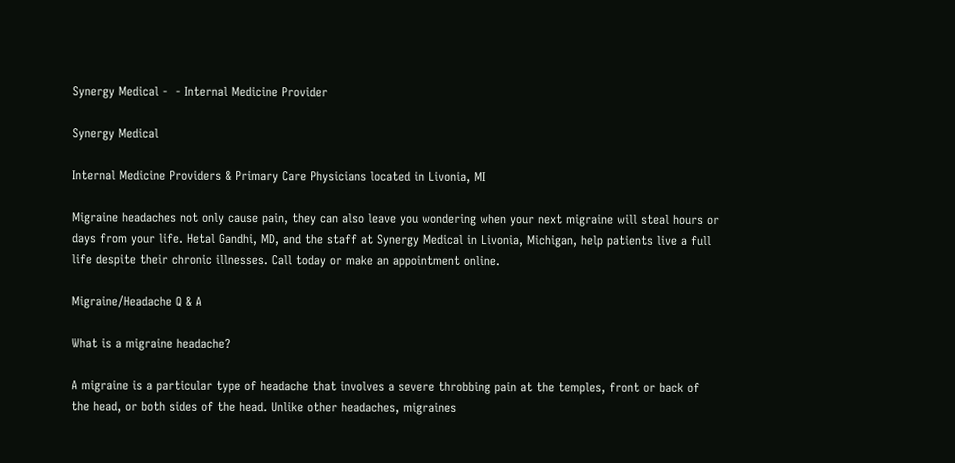Synergy Medical -  - Internal Medicine Provider

Synergy Medical

Internal Medicine Providers & Primary Care Physicians located in Livonia, MI

Migraine headaches not only cause pain, they can also leave you wondering when your next migraine will steal hours or days from your life. Hetal Gandhi, MD, and the staff at Synergy Medical in Livonia, Michigan, help patients live a full life despite their chronic illnesses. Call today or make an appointment online.

Migraine/Headache Q & A

What is a migraine headache?

A migraine is a particular type of headache that involves a severe throbbing pain at the temples, front or back of the head, or both sides of the head. Unlike other headaches, migraines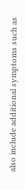also include additional symptoms such as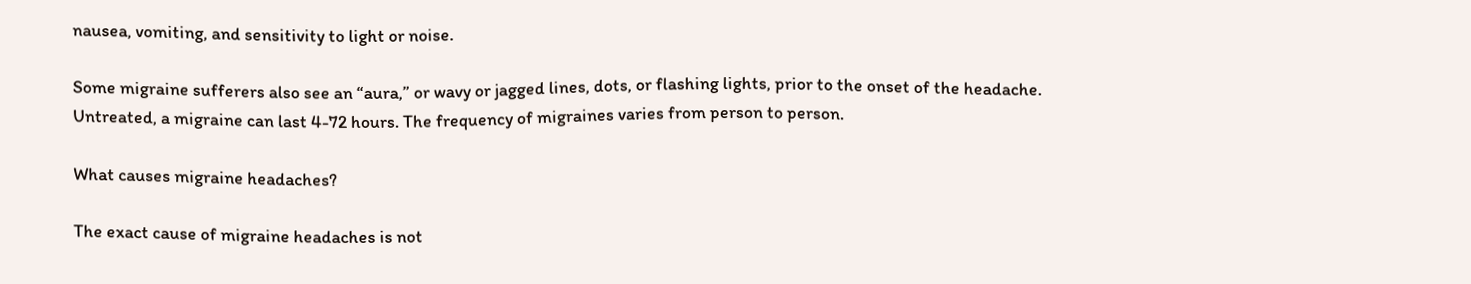nausea, vomiting, and sensitivity to light or noise.

Some migraine sufferers also see an “aura,” or wavy or jagged lines, dots, or flashing lights, prior to the onset of the headache. Untreated, a migraine can last 4-72 hours. The frequency of migraines varies from person to person.

What causes migraine headaches?

The exact cause of migraine headaches is not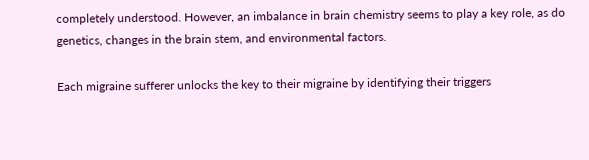completely understood. However, an imbalance in brain chemistry seems to play a key role, as do genetics, changes in the brain stem, and environmental factors.

Each migraine sufferer unlocks the key to their migraine by identifying their triggers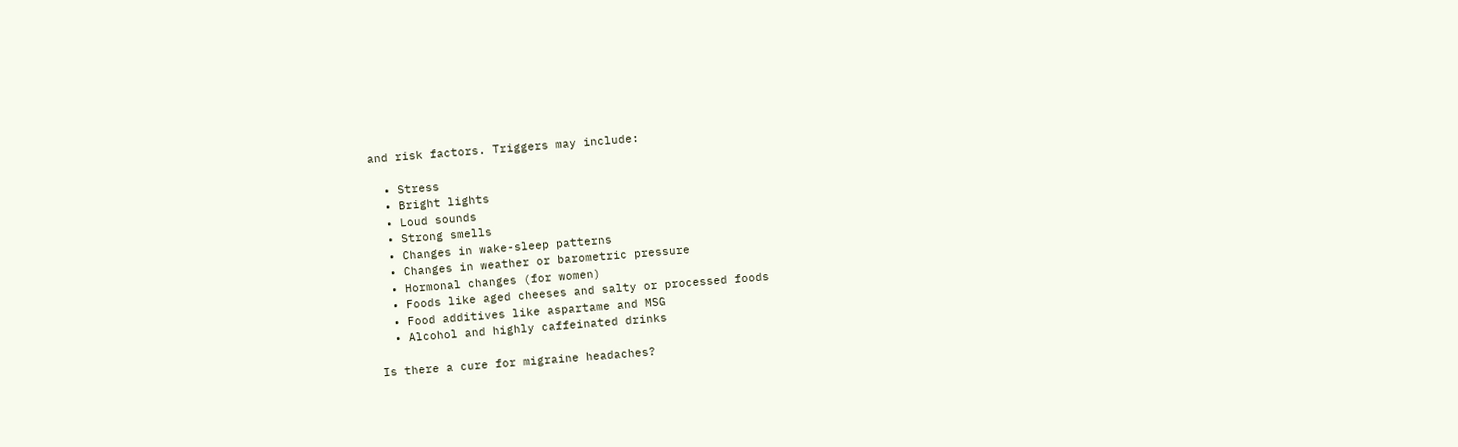and risk factors. Triggers may include:

  • Stress
  • Bright lights
  • Loud sounds
  • Strong smells
  • Changes in wake-sleep patterns
  • Changes in weather or barometric pressure
  • Hormonal changes (for women)
  • Foods like aged cheeses and salty or processed foods
  • Food additives like aspartame and MSG
  • Alcohol and highly caffeinated drinks

Is there a cure for migraine headaches?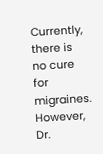Currently, there is no cure for migraines. However, Dr.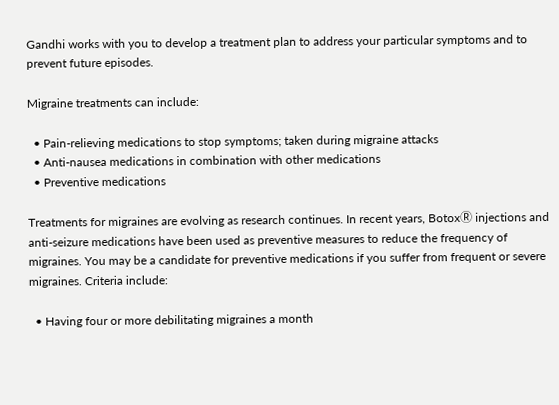Gandhi works with you to develop a treatment plan to address your particular symptoms and to prevent future episodes.

Migraine treatments can include:

  • Pain-relieving medications to stop symptoms; taken during migraine attacks
  • Anti-nausea medications in combination with other medications
  • Preventive medications

Treatments for migraines are evolving as research continues. In recent years, BotoxⓇ injections and anti-seizure medications have been used as preventive measures to reduce the frequency of migraines. You may be a candidate for preventive medications if you suffer from frequent or severe migraines. Criteria include:

  • Having four or more debilitating migraines a month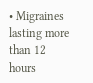• Migraines lasting more than 12 hours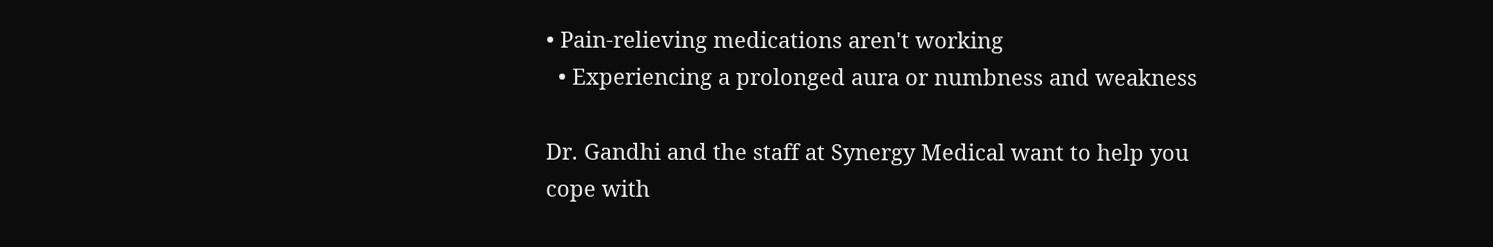• Pain-relieving medications aren't working
  • Experiencing a prolonged aura or numbness and weakness

Dr. Gandhi and the staff at Synergy Medical want to help you cope with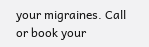your migraines. Call or book your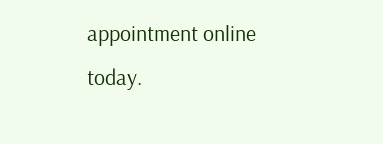appointment online today.